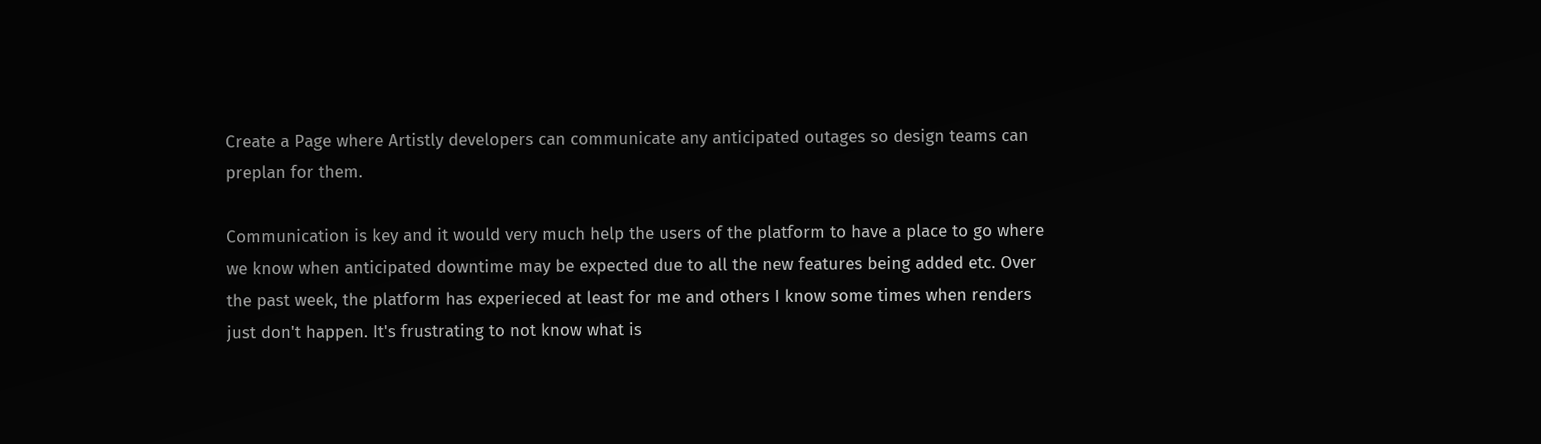Create a Page where Artistly developers can communicate any anticipated outages so design teams can preplan for them.

Communication is key and it would very much help the users of the platform to have a place to go where we know when anticipated downtime may be expected due to all the new features being added etc. Over the past week, the platform has experieced at least for me and others I know some times when renders just don't happen. It's frustrating to not know what is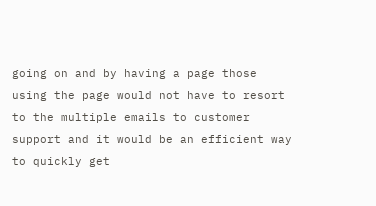going on and by having a page those using the page would not have to resort to the multiple emails to customer support and it would be an efficient way to quickly get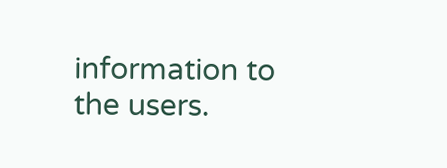information to the users.